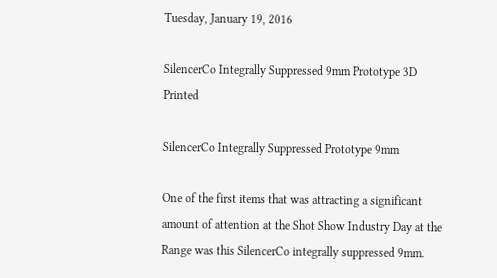Tuesday, January 19, 2016

SilencerCo Integrally Suppressed 9mm Prototype 3D Printed

SilencerCo Integrally Suppressed Prototype 9mm

One of the first items that was attracting a significant amount of attention at the Shot Show Industry Day at the Range was this SilencerCo integrally suppressed 9mm.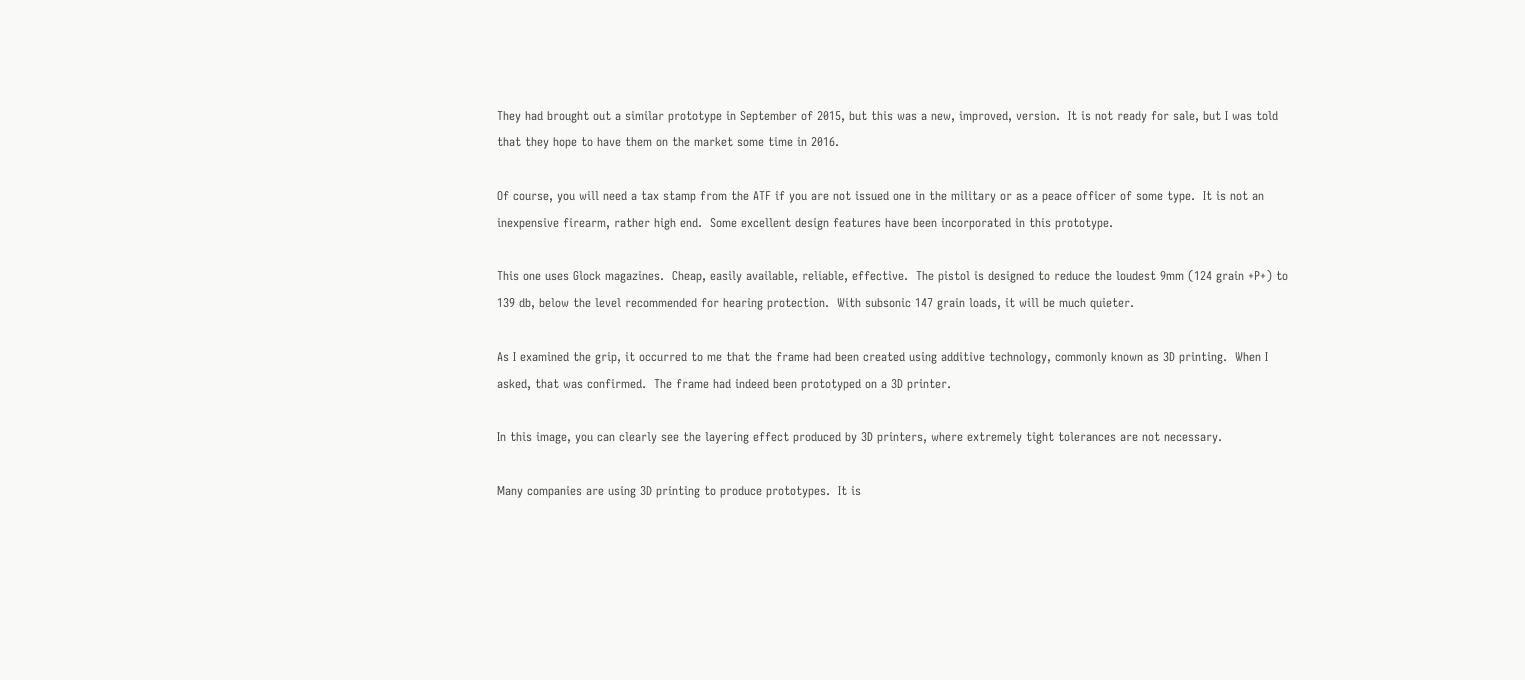They had brought out a similar prototype in September of 2015, but this was a new, improved, version.  It is not ready for sale, but I was told that they hope to have them on the market some time in 2016.

Of course, you will need a tax stamp from the ATF if you are not issued one in the military or as a peace officer of some type.  It is not an inexpensive firearm, rather high end.  Some excellent design features have been incorporated in this prototype.

This one uses Glock magazines.  Cheap, easily available, reliable, effective.  The pistol is designed to reduce the loudest 9mm (124 grain +P+) to 139 db, below the level recommended for hearing protection.  With subsonic 147 grain loads, it will be much quieter.

As I examined the grip, it occurred to me that the frame had been created using additive technology, commonly known as 3D printing.  When I asked, that was confirmed.  The frame had indeed been prototyped on a 3D printer.

In this image, you can clearly see the layering effect produced by 3D printers, where extremely tight tolerances are not necessary.

Many companies are using 3D printing to produce prototypes.  It is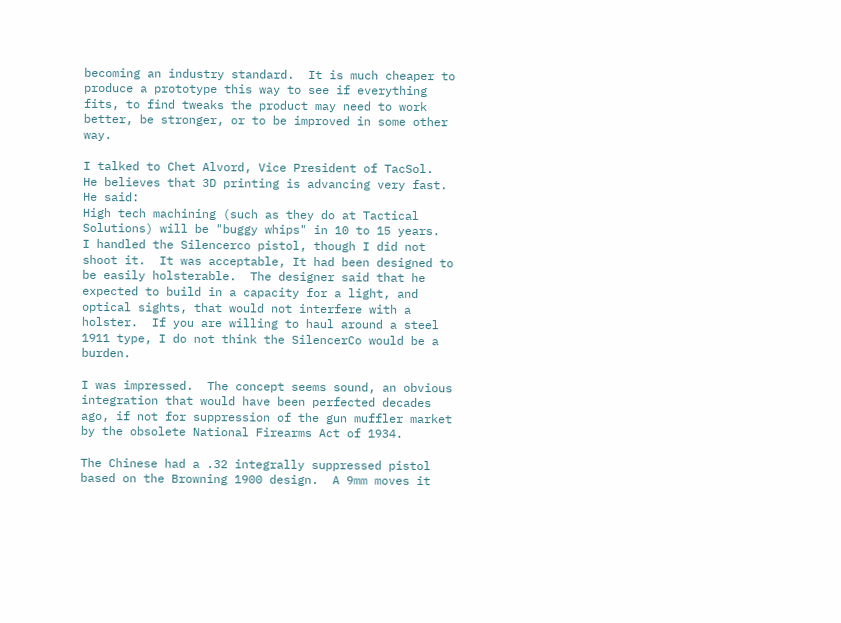becoming an industry standard.  It is much cheaper to produce a prototype this way to see if everything fits, to find tweaks the product may need to work better, be stronger, or to be improved in some other way.

I talked to Chet Alvord, Vice President of TacSol.  He believes that 3D printing is advancing very fast.  He said:
High tech machining (such as they do at Tactical Solutions) will be "buggy whips" in 10 to 15 years.
I handled the Silencerco pistol, though I did not shoot it.  It was acceptable, It had been designed to be easily holsterable.  The designer said that he expected to build in a capacity for a light, and optical sights, that would not interfere with a holster.  If you are willing to haul around a steel 1911 type, I do not think the SilencerCo would be a burden.

I was impressed.  The concept seems sound, an obvious integration that would have been perfected decades ago, if not for suppression of the gun muffler market by the obsolete National Firearms Act of 1934.

The Chinese had a .32 integrally suppressed pistol based on the Browning 1900 design.  A 9mm moves it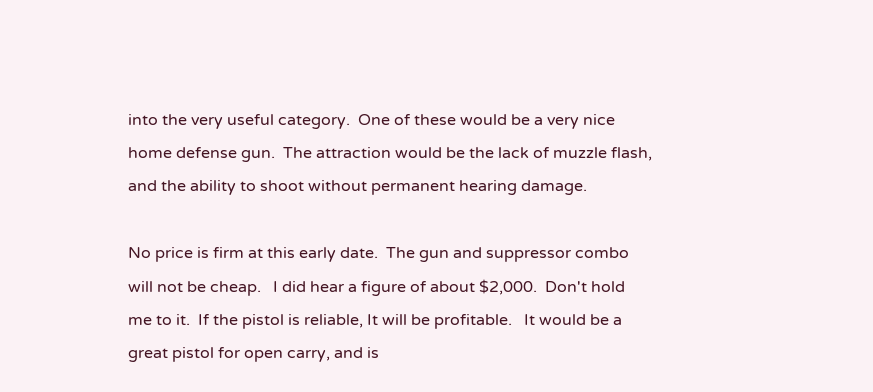into the very useful category.  One of these would be a very nice home defense gun.  The attraction would be the lack of muzzle flash, and the ability to shoot without permanent hearing damage.

No price is firm at this early date.  The gun and suppressor combo will not be cheap.   I did hear a figure of about $2,000.  Don't hold me to it.  If the pistol is reliable, It will be profitable.   It would be a great pistol for open carry, and is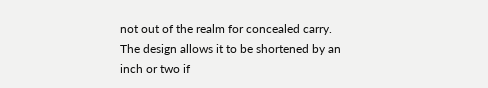not out of the realm for concealed carry.  The design allows it to be shortened by an inch or two if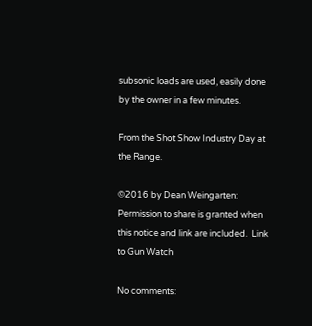subsonic loads are used, easily done by the owner in a few minutes.

From the Shot Show Industry Day at the Range.

©2016 by Dean Weingarten: Permission to share is granted when this notice and link are included.  Link to Gun Watch

No comments: